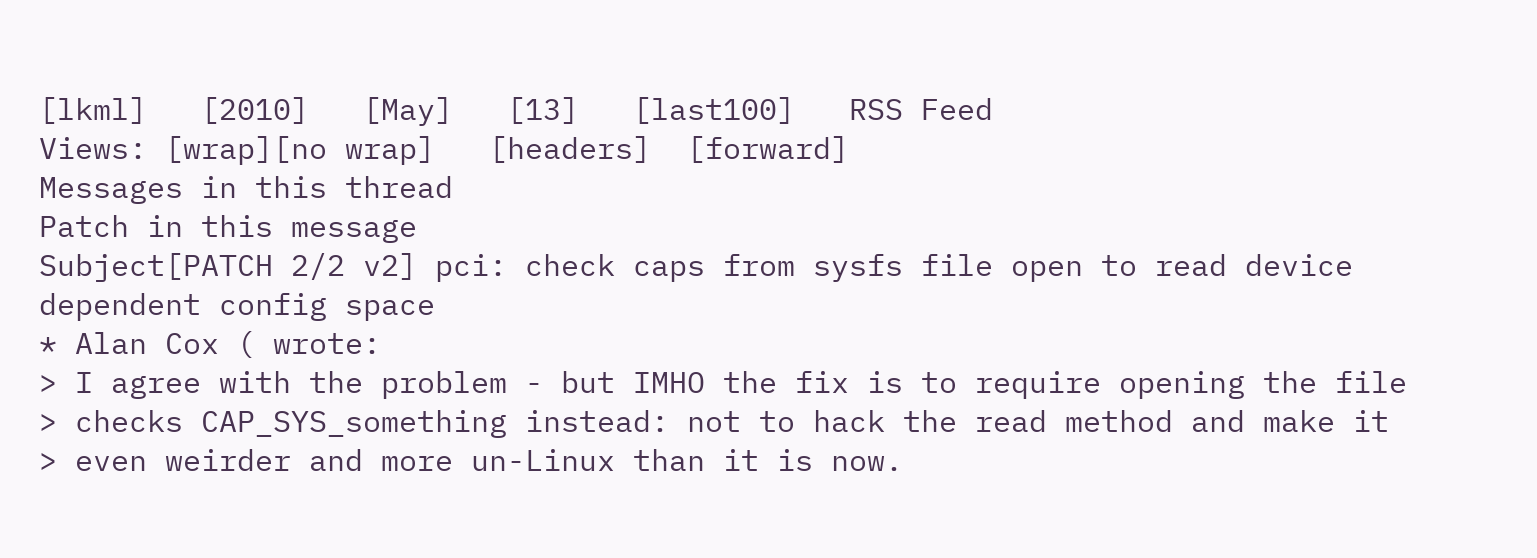[lkml]   [2010]   [May]   [13]   [last100]   RSS Feed
Views: [wrap][no wrap]   [headers]  [forward]
Messages in this thread
Patch in this message
Subject[PATCH 2/2 v2] pci: check caps from sysfs file open to read device dependent config space
* Alan Cox ( wrote:
> I agree with the problem - but IMHO the fix is to require opening the file
> checks CAP_SYS_something instead: not to hack the read method and make it
> even weirder and more un-Linux than it is now.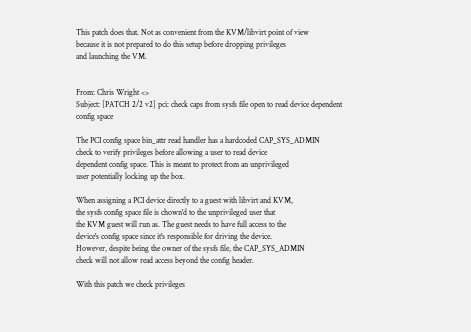This patch does that. Not as convenient from the KVM/libvirt point of view
because it is not prepared to do this setup before dropping privileges
and launching the VM.


From: Chris Wright <>
Subject: [PATCH 2/2 v2] pci: check caps from sysfs file open to read device dependent config space

The PCI config space bin_attr read handler has a hardcoded CAP_SYS_ADMIN
check to verify privileges before allowing a user to read device
dependent config space. This is meant to protect from an unprivileged
user potentially locking up the box.

When assigning a PCI device directly to a guest with libvirt and KVM,
the sysfs config space file is chown'd to the unprivileged user that
the KVM guest will run as. The guest needs to have full access to the
device's config space since it's responsible for driving the device.
However, despite being the owner of the sysfs file, the CAP_SYS_ADMIN
check will not allow read access beyond the config header.

With this patch we check privileges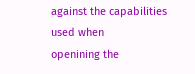against the capabilities used when
openining the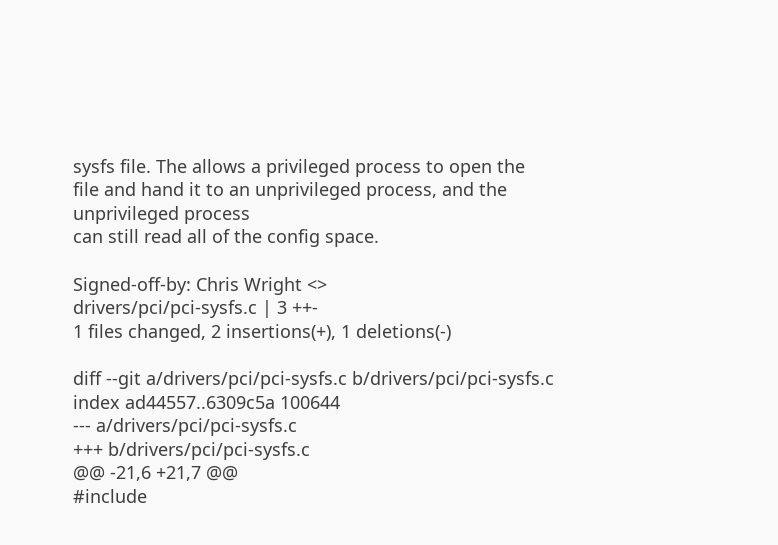sysfs file. The allows a privileged process to open the
file and hand it to an unprivileged process, and the unprivileged process
can still read all of the config space.

Signed-off-by: Chris Wright <>
drivers/pci/pci-sysfs.c | 3 ++-
1 files changed, 2 insertions(+), 1 deletions(-)

diff --git a/drivers/pci/pci-sysfs.c b/drivers/pci/pci-sysfs.c
index ad44557..6309c5a 100644
--- a/drivers/pci/pci-sysfs.c
+++ b/drivers/pci/pci-sysfs.c
@@ -21,6 +21,7 @@
#include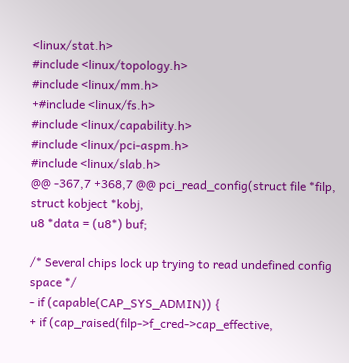<linux/stat.h>
#include <linux/topology.h>
#include <linux/mm.h>
+#include <linux/fs.h>
#include <linux/capability.h>
#include <linux/pci-aspm.h>
#include <linux/slab.h>
@@ -367,7 +368,7 @@ pci_read_config(struct file *filp, struct kobject *kobj,
u8 *data = (u8*) buf;

/* Several chips lock up trying to read undefined config space */
- if (capable(CAP_SYS_ADMIN)) {
+ if (cap_raised(filp->f_cred->cap_effective,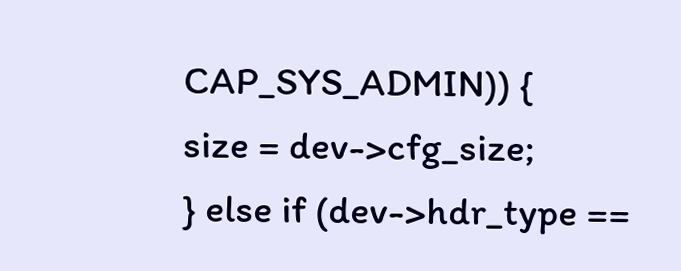CAP_SYS_ADMIN)) {
size = dev->cfg_size;
} else if (dev->hdr_type ==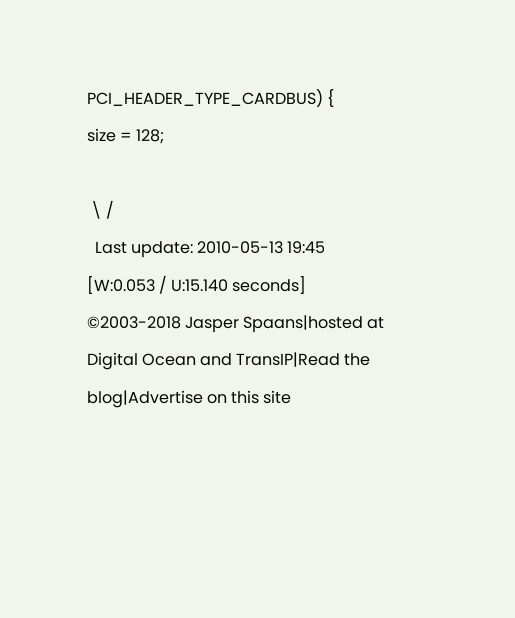PCI_HEADER_TYPE_CARDBUS) {
size = 128;

 \ /
  Last update: 2010-05-13 19:45    [W:0.053 / U:15.140 seconds]
©2003-2018 Jasper Spaans|hosted at Digital Ocean and TransIP|Read the blog|Advertise on this site